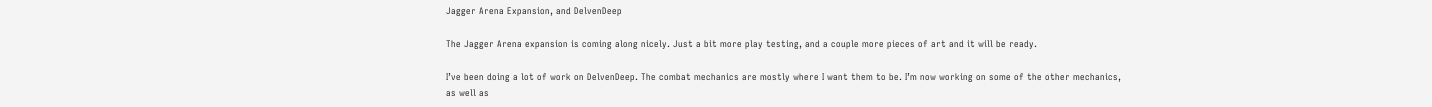Jagger Arena Expansion, and DelvenDeep

The Jagger Arena expansion is coming along nicely. Just a bit more play testing, and a couple more pieces of art and it will be ready.

I’ve been doing a lot of work on DelvenDeep. The combat mechanics are mostly where I want them to be. I’m now working on some of the other mechanics, as well as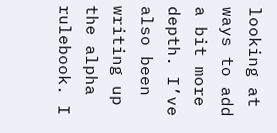looking at ways to add a bit more depth. I’ve also been writing up the alpha rulebook. I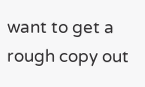want to get a rough copy out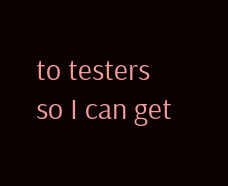to testers so I can get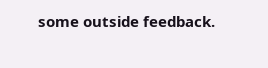some outside feedback.